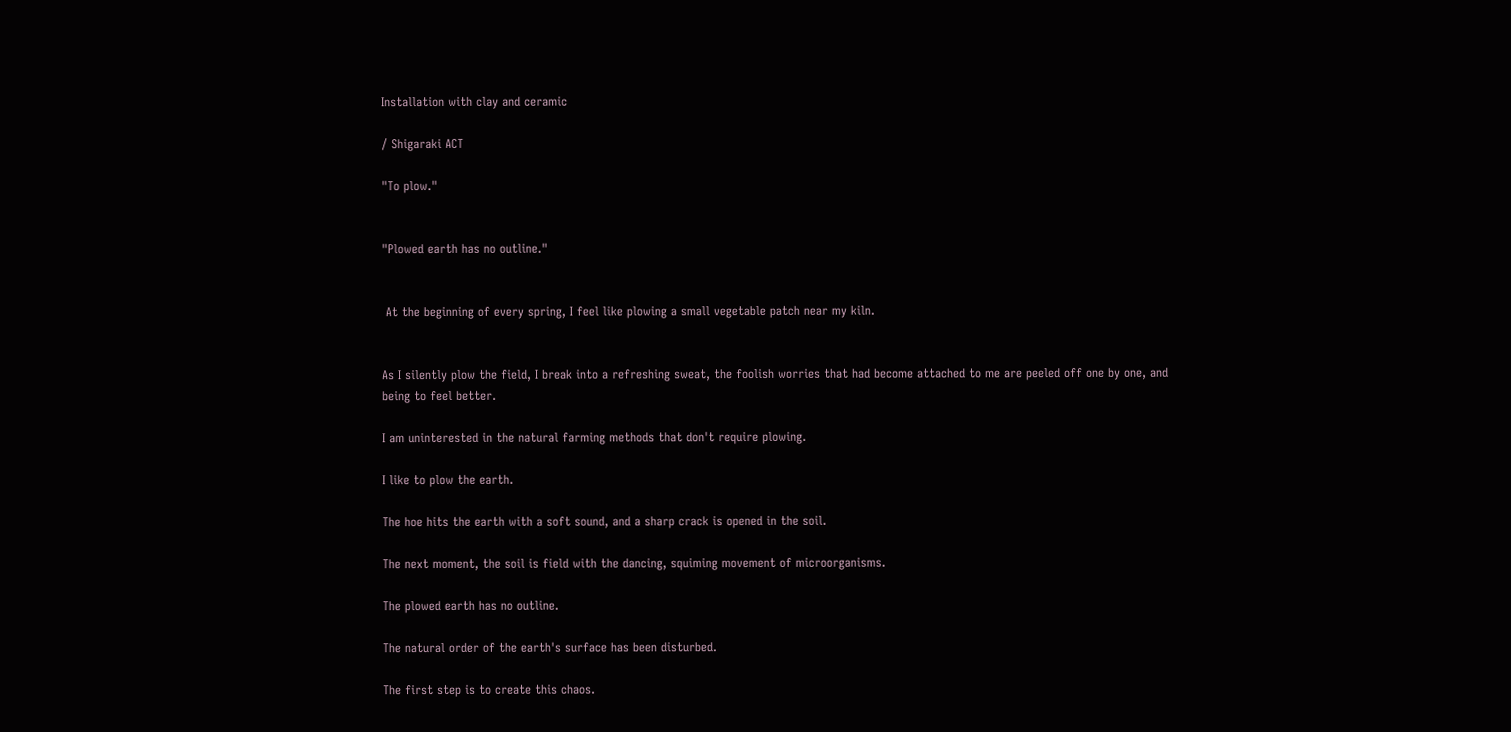Installation with clay and ceramic

/ Shigaraki ACT

"To plow."


"Plowed earth has no outline."


 At the beginning of every spring, I feel like plowing a small vegetable patch near my kiln.


As I silently plow the field, I break into a refreshing sweat, the foolish worries that had become attached to me are peeled off one by one, and being to feel better.

I am uninterested in the natural farming methods that don't require plowing.

I like to plow the earth.

The hoe hits the earth with a soft sound, and a sharp crack is opened in the soil.

The next moment, the soil is field with the dancing, squiming movement of microorganisms.

The plowed earth has no outline.

The natural order of the earth's surface has been disturbed.

The first step is to create this chaos.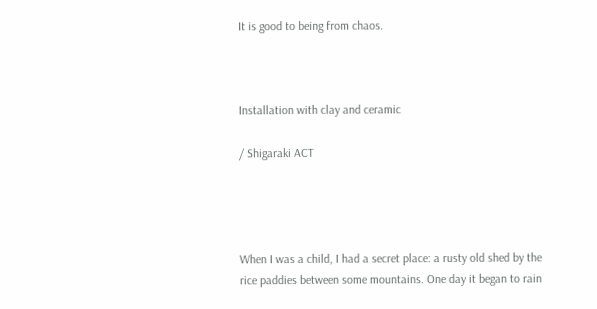It is good to being from chaos.



Installation with clay and ceramic

/ Shigaraki ACT




When I was a child, I had a secret place: a rusty old shed by the rice paddies between some mountains. One day it began to rain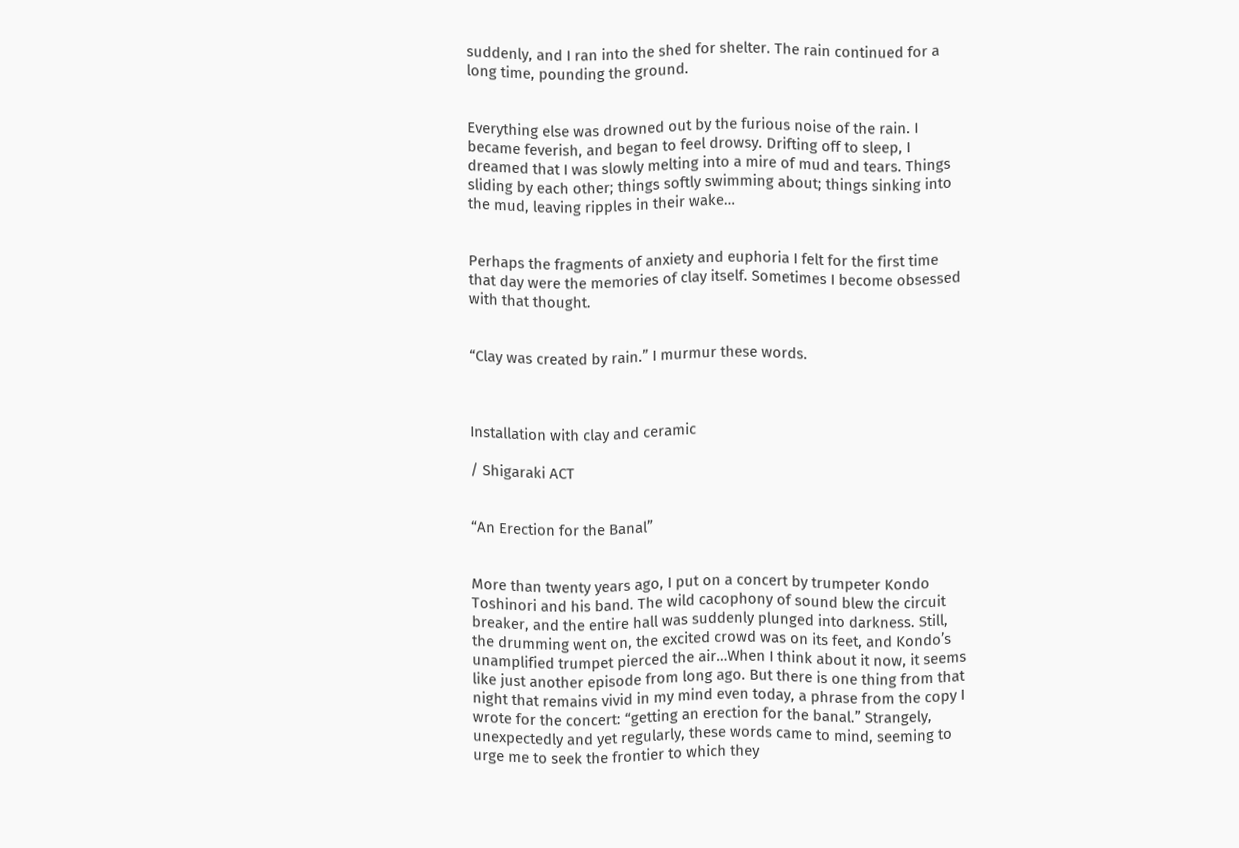suddenly, and I ran into the shed for shelter. The rain continued for a long time, pounding the ground.


Everything else was drowned out by the furious noise of the rain. I became feverish, and began to feel drowsy. Drifting off to sleep, I dreamed that I was slowly melting into a mire of mud and tears. Things sliding by each other; things softly swimming about; things sinking into the mud, leaving ripples in their wake…


Perhaps the fragments of anxiety and euphoria I felt for the first time that day were the memories of clay itself. Sometimes I become obsessed with that thought.


“Clay was created by rain.” I murmur these words.



Installation with clay and ceramic

/ Shigaraki ACT


“An Erection for the Banal”


More than twenty years ago, I put on a concert by trumpeter Kondo Toshinori and his band. The wild cacophony of sound blew the circuit breaker, and the entire hall was suddenly plunged into darkness. Still, the drumming went on, the excited crowd was on its feet, and Kondo’s unamplified trumpet pierced the air…When I think about it now, it seems like just another episode from long ago. But there is one thing from that night that remains vivid in my mind even today, a phrase from the copy I wrote for the concert: “getting an erection for the banal.” Strangely, unexpectedly and yet regularly, these words came to mind, seeming to urge me to seek the frontier to which they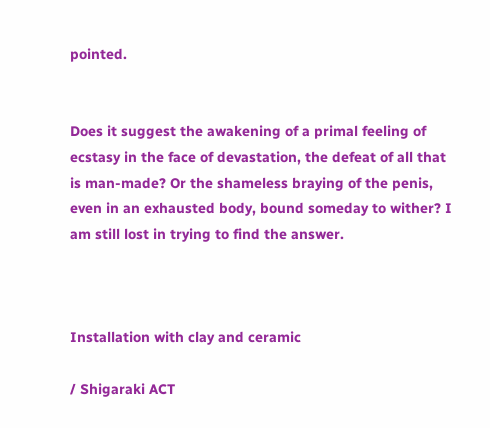pointed.


Does it suggest the awakening of a primal feeling of ecstasy in the face of devastation, the defeat of all that is man-made? Or the shameless braying of the penis, even in an exhausted body, bound someday to wither? I am still lost in trying to find the answer.



Installation with clay and ceramic

/ Shigaraki ACT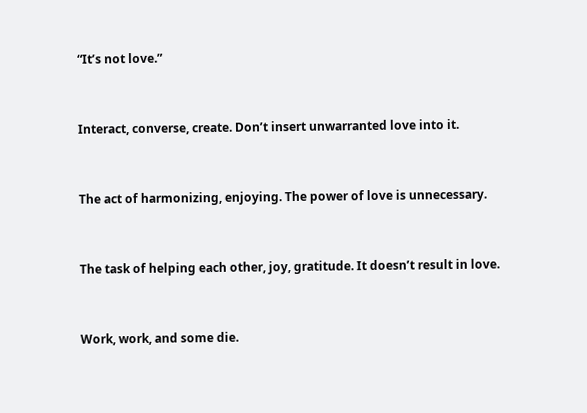“It’s not love.”


Interact, converse, create. Don’t insert unwarranted love into it.


The act of harmonizing, enjoying. The power of love is unnecessary.


The task of helping each other, joy, gratitude. It doesn’t result in love.


Work, work, and some die.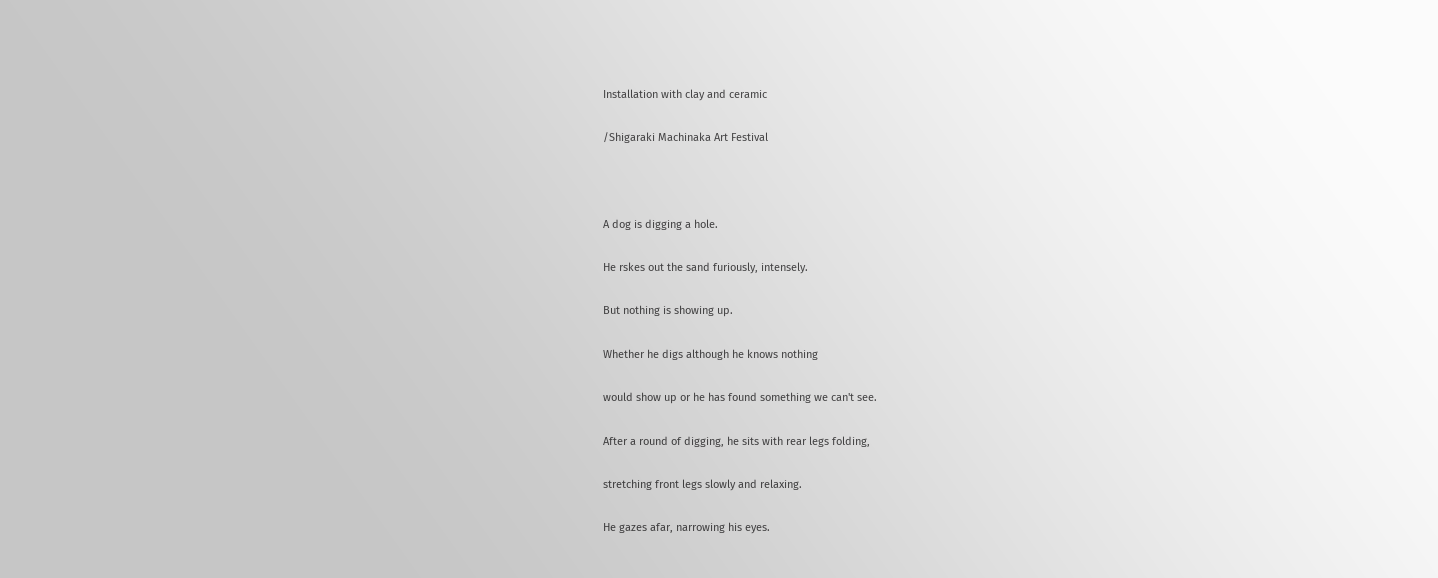Installation with clay and ceramic

/Shigaraki Machinaka Art Festival



A dog is digging a hole.

He rskes out the sand furiously, intensely.

But nothing is showing up.

Whether he digs although he knows nothing

would show up or he has found something we can't see.

After a round of digging, he sits with rear legs folding,

stretching front legs slowly and relaxing.

He gazes afar, narrowing his eyes.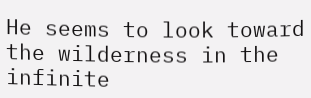He seems to look toward the wilderness in the infinite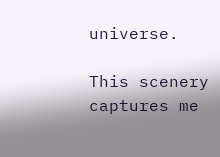universe.

This scenery captures me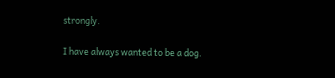strongly.

I have always wanted to be a dog.